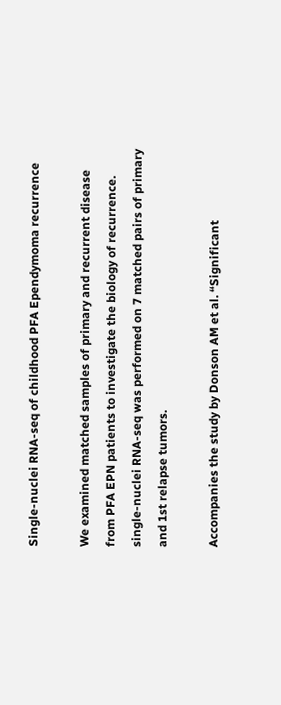Single-nuclei RNA-seq of childhood PFA Ependymoma recurrence

We examined matched samples of primary and recurrent disease from PFA EPN patients to investigate the biology of recurrence. single-nuclei RNA-seq was performed on 7 matched pairs of primary and 1st relapse tumors.

Accompanies the study by Donson AM et al. “Significant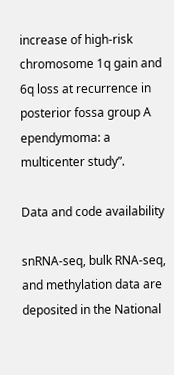increase of high-risk chromosome 1q gain and 6q loss at recurrence in posterior fossa group A ependymoma: a multicenter study”.

Data and code availability

snRNA-seq, bulk RNA-seq, and methylation data are deposited in the National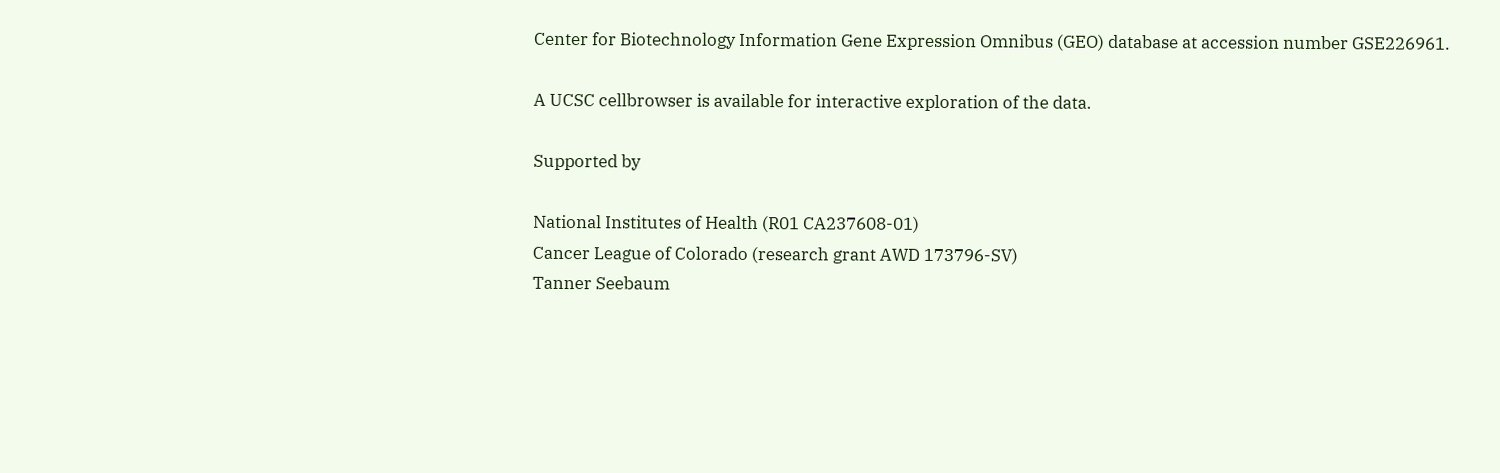Center for Biotechnology Information Gene Expression Omnibus (GEO) database at accession number GSE226961.

A UCSC cellbrowser is available for interactive exploration of the data.

Supported by

National Institutes of Health (R01 CA237608-01)
Cancer League of Colorado (research grant AWD 173796-SV)
Tanner Seebaum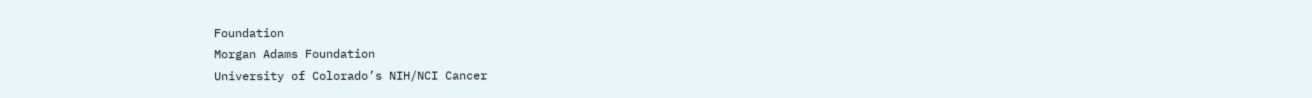Foundation
Morgan Adams Foundation
University of Colorado’s NIH/NCI Cancer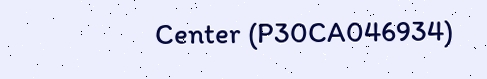Center (P30CA046934)